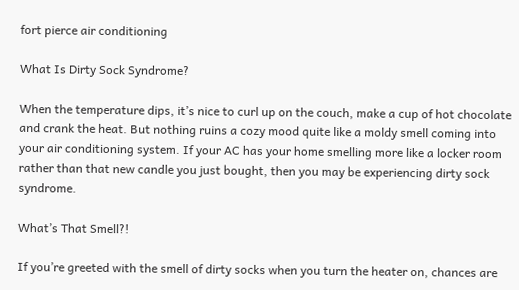fort pierce air conditioning

What Is Dirty Sock Syndrome?

When the temperature dips, it’s nice to curl up on the couch, make a cup of hot chocolate and crank the heat. But nothing ruins a cozy mood quite like a moldy smell coming into your air conditioning system. If your AC has your home smelling more like a locker room rather than that new candle you just bought, then you may be experiencing dirty sock syndrome.

What’s That Smell?!

If you’re greeted with the smell of dirty socks when you turn the heater on, chances are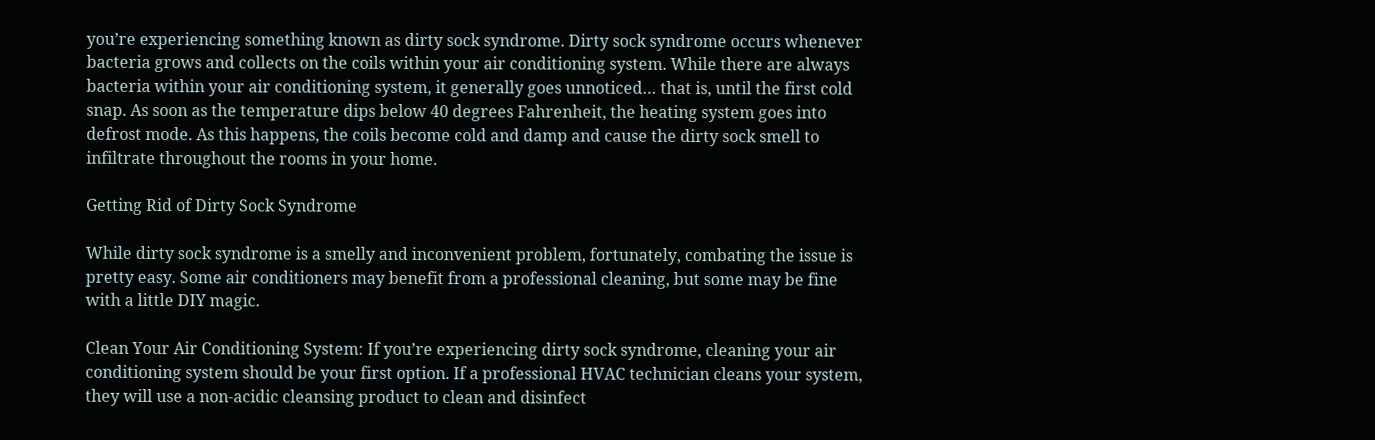you’re experiencing something known as dirty sock syndrome. Dirty sock syndrome occurs whenever bacteria grows and collects on the coils within your air conditioning system. While there are always bacteria within your air conditioning system, it generally goes unnoticed… that is, until the first cold snap. As soon as the temperature dips below 40 degrees Fahrenheit, the heating system goes into defrost mode. As this happens, the coils become cold and damp and cause the dirty sock smell to infiltrate throughout the rooms in your home.

Getting Rid of Dirty Sock Syndrome

While dirty sock syndrome is a smelly and inconvenient problem, fortunately, combating the issue is pretty easy. Some air conditioners may benefit from a professional cleaning, but some may be fine with a little DIY magic.

Clean Your Air Conditioning System: If you’re experiencing dirty sock syndrome, cleaning your air conditioning system should be your first option. If a professional HVAC technician cleans your system, they will use a non-acidic cleansing product to clean and disinfect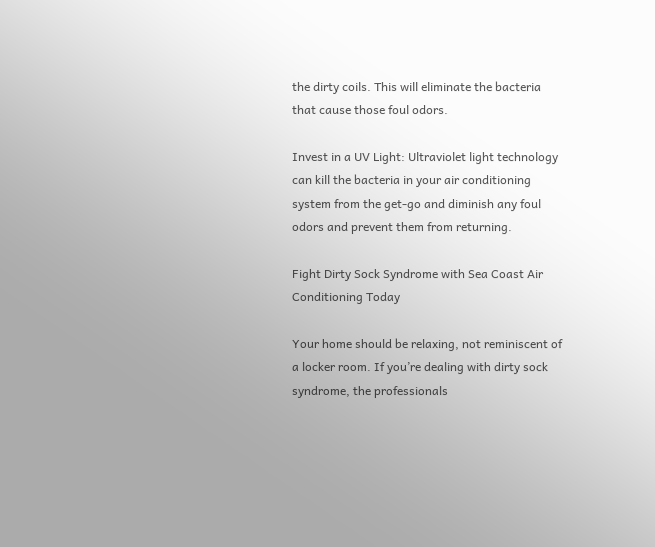the dirty coils. This will eliminate the bacteria that cause those foul odors.

Invest in a UV Light: Ultraviolet light technology can kill the bacteria in your air conditioning system from the get-go and diminish any foul odors and prevent them from returning.

Fight Dirty Sock Syndrome with Sea Coast Air Conditioning Today

Your home should be relaxing, not reminiscent of a locker room. If you’re dealing with dirty sock syndrome, the professionals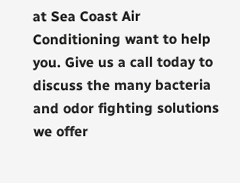at Sea Coast Air Conditioning want to help you. Give us a call today to discuss the many bacteria and odor fighting solutions we offer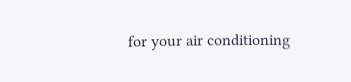for your air conditioning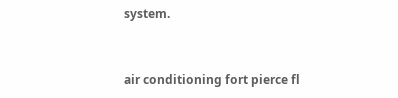system.


air conditioning fort pierce fl